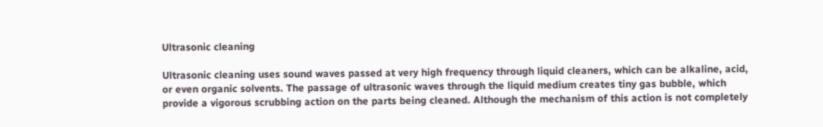Ultrasonic cleaning

Ultrasonic cleaning uses sound waves passed at very high frequency through liquid cleaners, which can be alkaline, acid, or even organic solvents. The passage of ultrasonic waves through the liquid medium creates tiny gas bubble, which provide a vigorous scrubbing action on the parts being cleaned. Although the mechanism of this action is not completely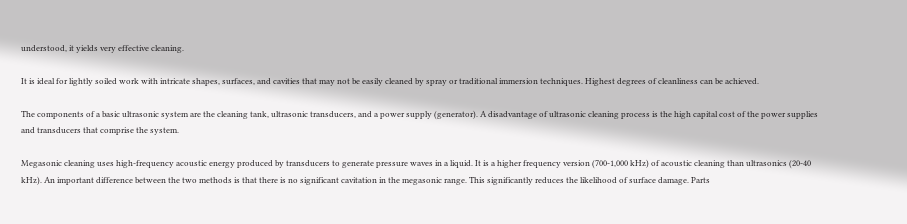understood, it yields very effective cleaning.

It is ideal for lightly soiled work with intricate shapes, surfaces, and cavities that may not be easily cleaned by spray or traditional immersion techniques. Highest degrees of cleanliness can be achieved.

The components of a basic ultrasonic system are the cleaning tank, ultrasonic transducers, and a power supply (generator). A disadvantage of ultrasonic cleaning process is the high capital cost of the power supplies and transducers that comprise the system.

Megasonic cleaning uses high-frequency acoustic energy produced by transducers to generate pressure waves in a liquid. It is a higher frequency version (700-1,000 kHz) of acoustic cleaning than ultrasonics (20-40 kHz). An important difference between the two methods is that there is no significant cavitation in the megasonic range. This significantly reduces the likelihood of surface damage. Parts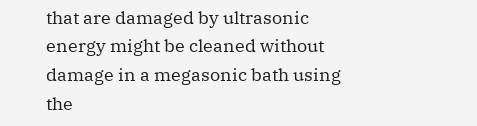that are damaged by ultrasonic energy might be cleaned without damage in a megasonic bath using the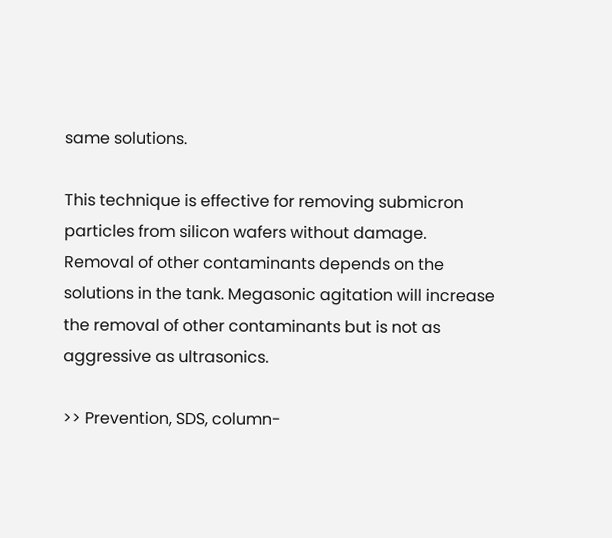same solutions.

This technique is effective for removing submicron particles from silicon wafers without damage. Removal of other contaminants depends on the solutions in the tank. Megasonic agitation will increase the removal of other contaminants but is not as aggressive as ultrasonics.

>> Prevention, SDS, column-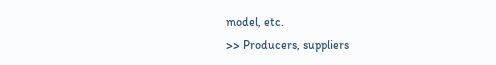model, etc.
>> Producers, suppliers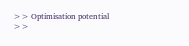>> Optimisation potential
>>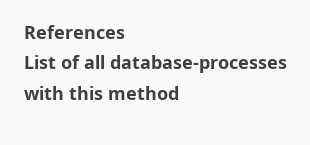References
List of all database-processes with this method